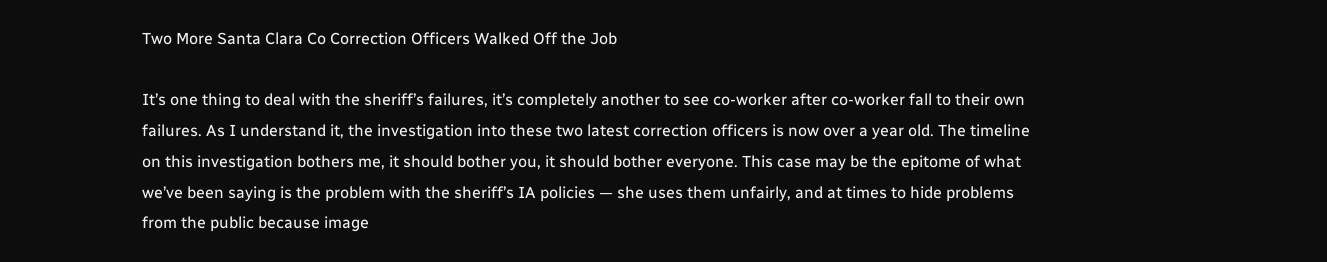Two More Santa Clara Co Correction Officers Walked Off the Job

It’s one thing to deal with the sheriff’s failures, it’s completely another to see co-worker after co-worker fall to their own failures. As I understand it, the investigation into these two latest correction officers is now over a year old. The timeline on this investigation bothers me, it should bother you, it should bother everyone. This case may be the epitome of what we’ve been saying is the problem with the sheriff’s IA policies — she uses them unfairly, and at times to hide problems from the public because image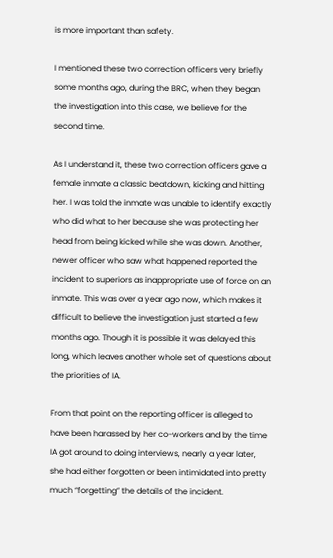is more important than safety.

I mentioned these two correction officers very briefly some months ago, during the BRC, when they began the investigation into this case, we believe for the second time.

As I understand it, these two correction officers gave a female inmate a classic beatdown, kicking and hitting her. I was told the inmate was unable to identify exactly who did what to her because she was protecting her head from being kicked while she was down. Another, newer officer who saw what happened reported the incident to superiors as inappropriate use of force on an inmate. This was over a year ago now, which makes it difficult to believe the investigation just started a few months ago. Though it is possible it was delayed this long, which leaves another whole set of questions about the priorities of IA.

From that point on the reporting officer is alleged to have been harassed by her co-workers and by the time IA got around to doing interviews, nearly a year later, she had either forgotten or been intimidated into pretty much “forgetting” the details of the incident.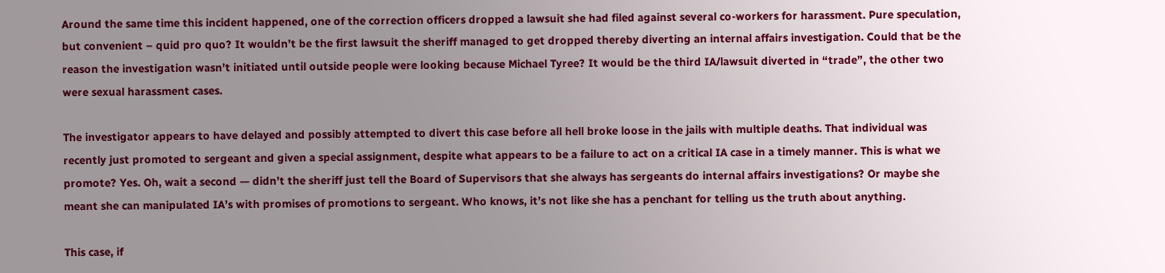Around the same time this incident happened, one of the correction officers dropped a lawsuit she had filed against several co-workers for harassment. Pure speculation, but convenient – quid pro quo? It wouldn’t be the first lawsuit the sheriff managed to get dropped thereby diverting an internal affairs investigation. Could that be the reason the investigation wasn’t initiated until outside people were looking because Michael Tyree? It would be the third IA/lawsuit diverted in “trade”, the other two were sexual harassment cases.

The investigator appears to have delayed and possibly attempted to divert this case before all hell broke loose in the jails with multiple deaths. That individual was recently just promoted to sergeant and given a special assignment, despite what appears to be a failure to act on a critical IA case in a timely manner. This is what we promote? Yes. Oh, wait a second — didn’t the sheriff just tell the Board of Supervisors that she always has sergeants do internal affairs investigations? Or maybe she meant she can manipulated IA’s with promises of promotions to sergeant. Who knows, it’s not like she has a penchant for telling us the truth about anything.

This case, if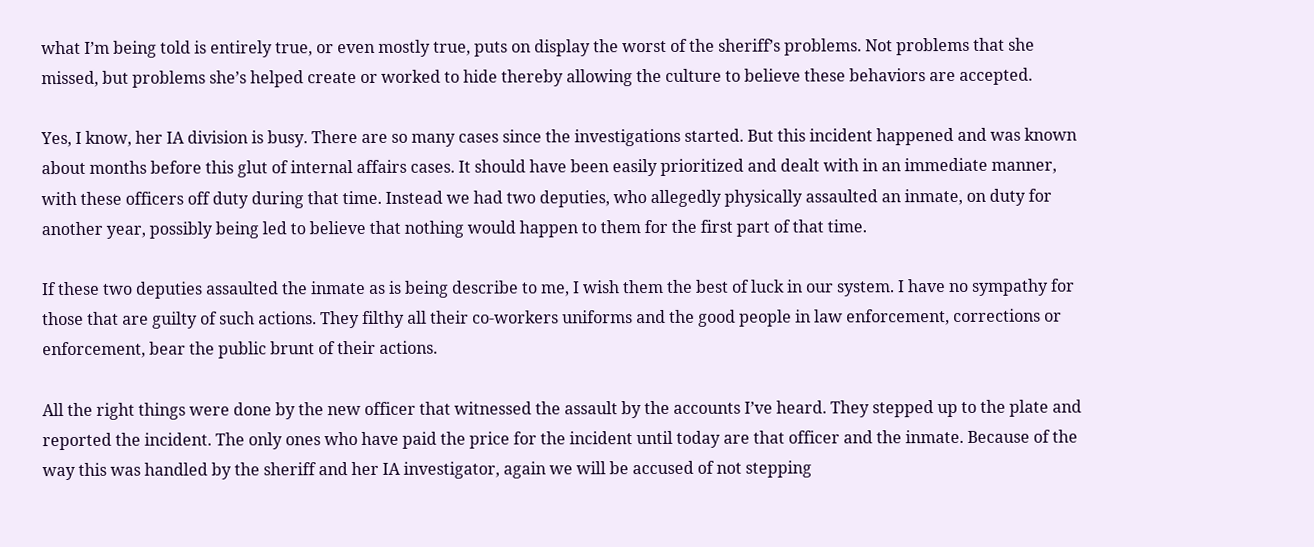what I’m being told is entirely true, or even mostly true, puts on display the worst of the sheriff’s problems. Not problems that she missed, but problems she’s helped create or worked to hide thereby allowing the culture to believe these behaviors are accepted.

Yes, I know, her IA division is busy. There are so many cases since the investigations started. But this incident happened and was known about months before this glut of internal affairs cases. It should have been easily prioritized and dealt with in an immediate manner, with these officers off duty during that time. Instead we had two deputies, who allegedly physically assaulted an inmate, on duty for another year, possibly being led to believe that nothing would happen to them for the first part of that time.

If these two deputies assaulted the inmate as is being describe to me, I wish them the best of luck in our system. I have no sympathy for those that are guilty of such actions. They filthy all their co-workers uniforms and the good people in law enforcement, corrections or enforcement, bear the public brunt of their actions.

All the right things were done by the new officer that witnessed the assault by the accounts I’ve heard. They stepped up to the plate and reported the incident. The only ones who have paid the price for the incident until today are that officer and the inmate. Because of the way this was handled by the sheriff and her IA investigator, again we will be accused of not stepping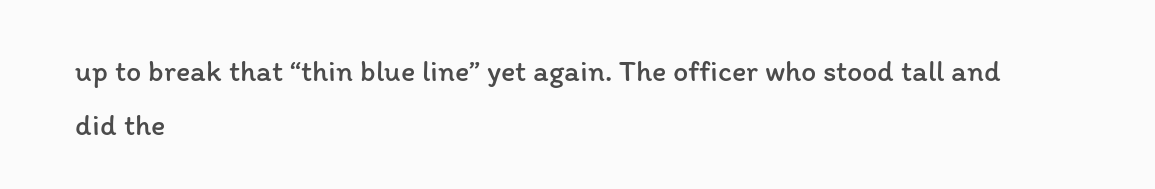up to break that “thin blue line” yet again. The officer who stood tall and did the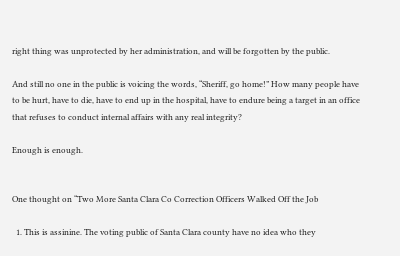right thing was unprotected by her administration, and will be forgotten by the public.

And still no one in the public is voicing the words, “Sheriff, go home!” How many people have to be hurt, have to die, have to end up in the hospital, have to endure being a target in an office that refuses to conduct internal affairs with any real integrity?

Enough is enough.


One thought on “Two More Santa Clara Co Correction Officers Walked Off the Job

  1. This is assinine. The voting public of Santa Clara county have no idea who they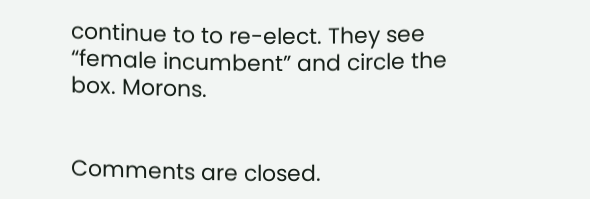continue to to re-elect. They see “female incumbent” and circle the box. Morons.


Comments are closed.